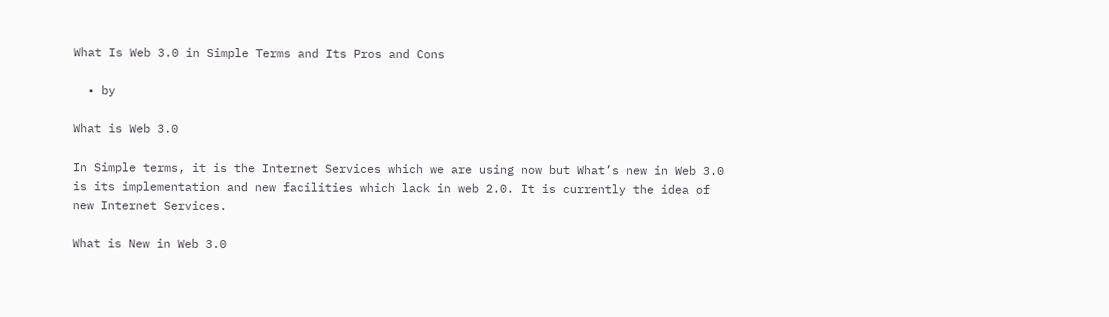What Is Web 3.0 in Simple Terms and Its Pros and Cons

  • by

What is Web 3.0

In Simple terms, it is the Internet Services which we are using now but What’s new in Web 3.0 is its implementation and new facilities which lack in web 2.0. It is currently the idea of new Internet Services.

What is New in Web 3.0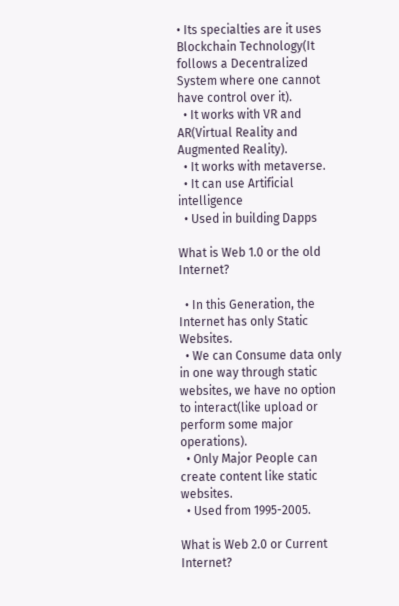• Its specialties are it uses Blockchain Technology(It follows a Decentralized System where one cannot have control over it).
  • It works with VR and AR(Virtual Reality and Augmented Reality).
  • It works with metaverse.
  • It can use Artificial intelligence
  • Used in building Dapps

What is Web 1.0 or the old Internet?

  • In this Generation, the Internet has only Static Websites.
  • We can Consume data only in one way through static websites, we have no option to interact(like upload or perform some major operations).
  • Only Major People can create content like static websites.
  • Used from 1995-2005.

What is Web 2.0 or Current Internet?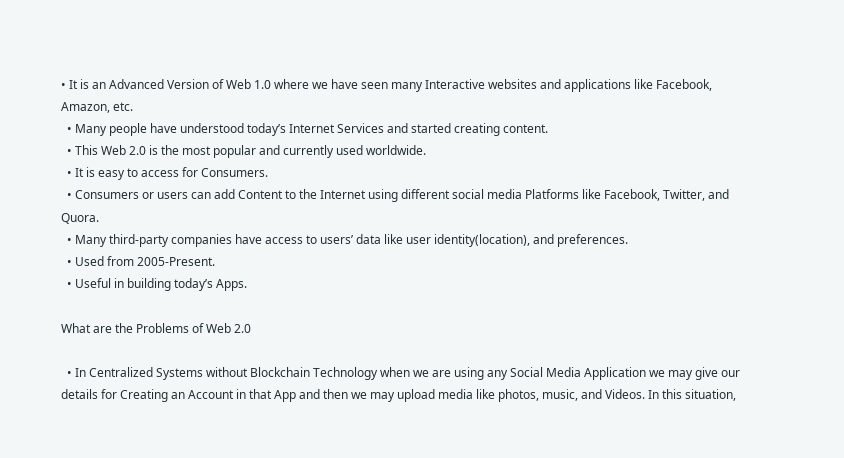• It is an Advanced Version of Web 1.0 where we have seen many Interactive websites and applications like Facebook, Amazon, etc.
  • Many people have understood today’s Internet Services and started creating content.
  • This Web 2.0 is the most popular and currently used worldwide.
  • It is easy to access for Consumers.
  • Consumers or users can add Content to the Internet using different social media Platforms like Facebook, Twitter, and Quora.
  • Many third-party companies have access to users’ data like user identity(location), and preferences.
  • Used from 2005-Present.
  • Useful in building today’s Apps.

What are the Problems of Web 2.0

  • In Centralized Systems without Blockchain Technology when we are using any Social Media Application we may give our details for Creating an Account in that App and then we may upload media like photos, music, and Videos. In this situation,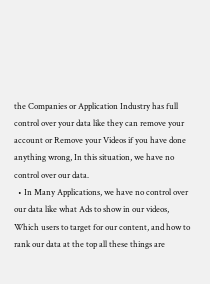the Companies or Application Industry has full control over your data like they can remove your account or Remove your Videos if you have done anything wrong, In this situation, we have no control over our data.
  • In Many Applications, we have no control over our data like what Ads to show in our videos, Which users to target for our content, and how to rank our data at the top all these things are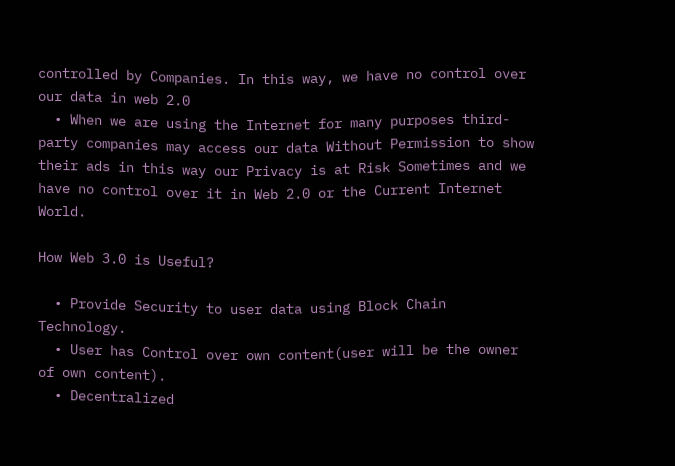controlled by Companies. In this way, we have no control over our data in web 2.0
  • When we are using the Internet for many purposes third-party companies may access our data Without Permission to show their ads in this way our Privacy is at Risk Sometimes and we have no control over it in Web 2.0 or the Current Internet World.

How Web 3.0 is Useful?

  • Provide Security to user data using Block Chain Technology.
  • User has Control over own content(user will be the owner of own content).
  • Decentralized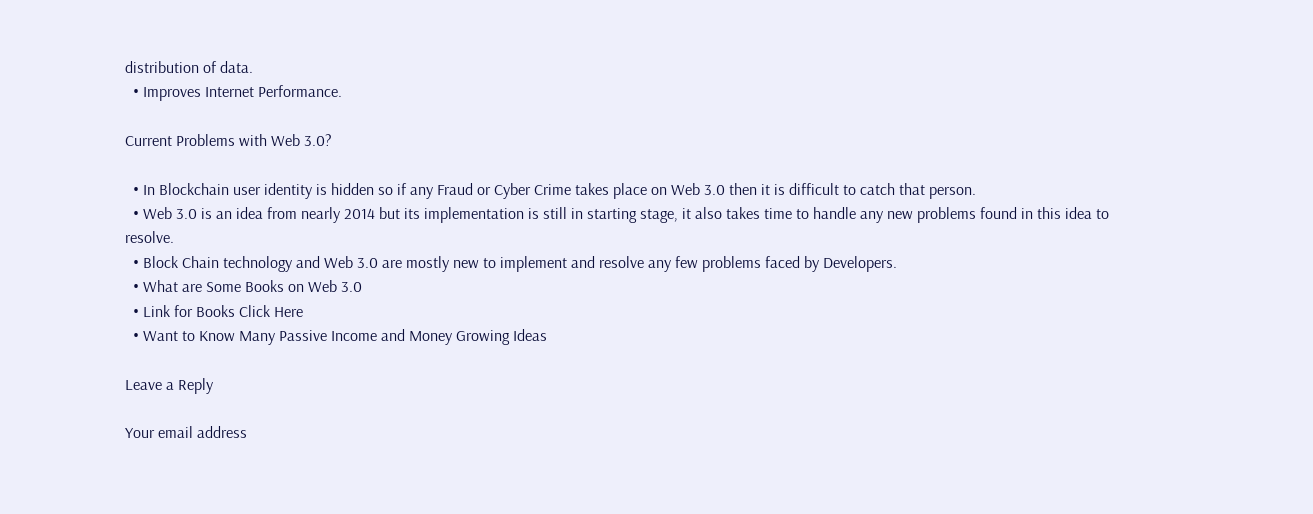distribution of data.
  • Improves Internet Performance.

Current Problems with Web 3.0?

  • In Blockchain user identity is hidden so if any Fraud or Cyber Crime takes place on Web 3.0 then it is difficult to catch that person.
  • Web 3.0 is an idea from nearly 2014 but its implementation is still in starting stage, it also takes time to handle any new problems found in this idea to resolve.
  • Block Chain technology and Web 3.0 are mostly new to implement and resolve any few problems faced by Developers.
  • What are Some Books on Web 3.0
  • Link for Books Click Here
  • Want to Know Many Passive Income and Money Growing Ideas

Leave a Reply

Your email address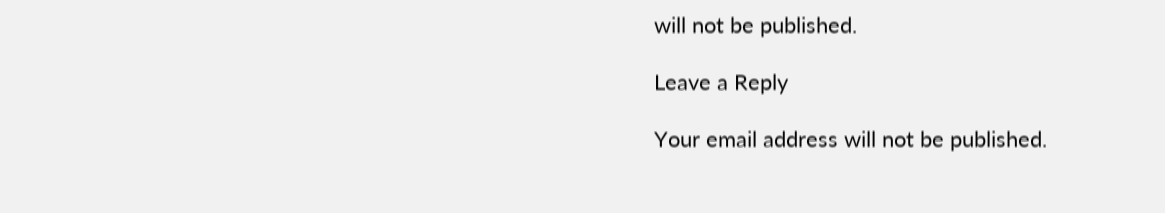will not be published.

Leave a Reply

Your email address will not be published.